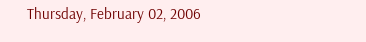Thursday, February 02, 2006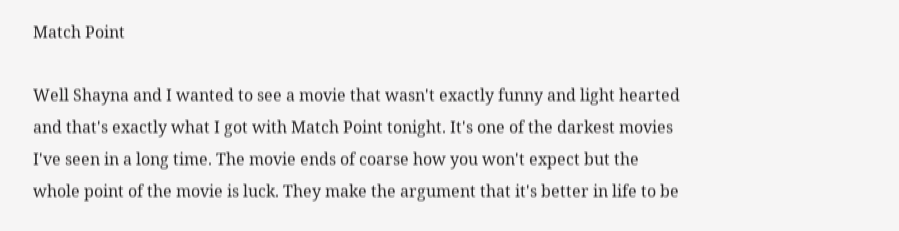Match Point

Well Shayna and I wanted to see a movie that wasn't exactly funny and light hearted and that's exactly what I got with Match Point tonight. It's one of the darkest movies I've seen in a long time. The movie ends of coarse how you won't expect but the whole point of the movie is luck. They make the argument that it's better in life to be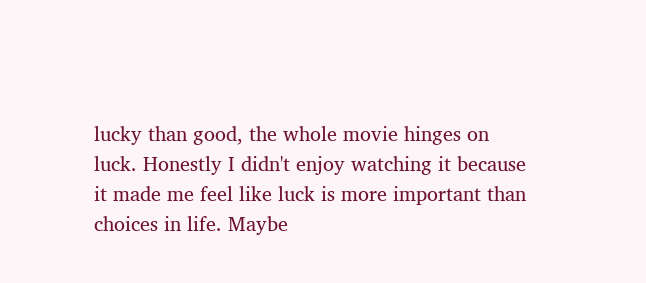lucky than good, the whole movie hinges on luck. Honestly I didn't enjoy watching it because it made me feel like luck is more important than choices in life. Maybe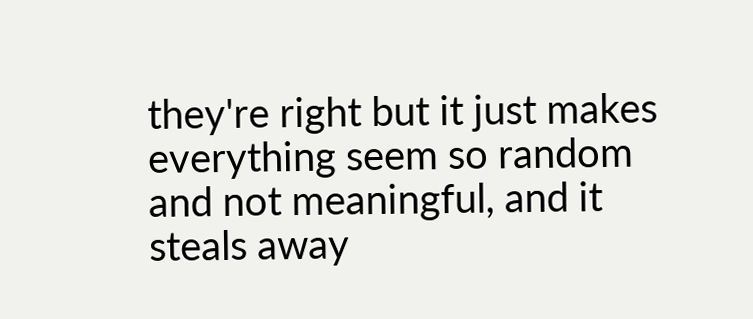they're right but it just makes everything seem so random and not meaningful, and it steals away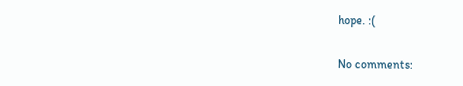hope. :(

No comments: